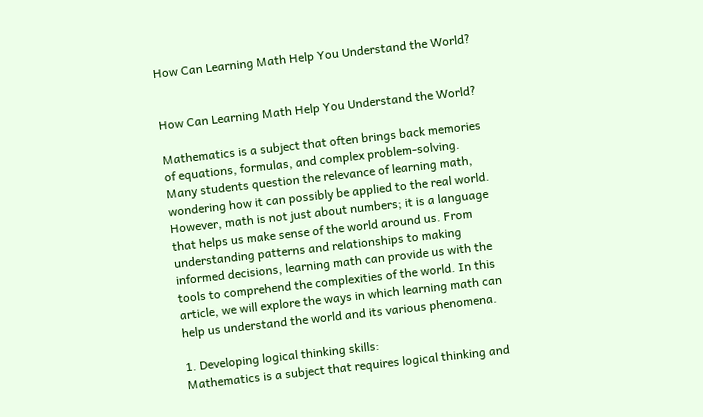How Can Learning Math Help You Understand the World?


How Can Learning Math Help You Understand the World?

Mathematics is a subject that often brings back memories of equations, formulas, and complex problem-solving. Many students question the relevance of learning math, wondering how it can possibly be applied to the real world. However, math is not just about numbers; it is a language that helps us make sense of the world around us. From understanding patterns and relationships to making informed decisions, learning math can provide us with the tools to comprehend the complexities of the world. In this article, we will explore the ways in which learning math can help us understand the world and its various phenomena.

1. Developing logical thinking skills:
Mathematics is a subject that requires logical thinking and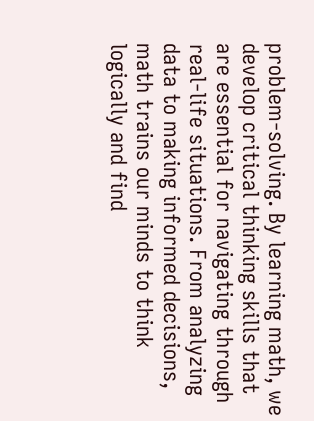problem-solving. By learning math, we develop critical thinking skills that are essential for navigating through real-life situations. From analyzing data to making informed decisions, math trains our minds to think logically and find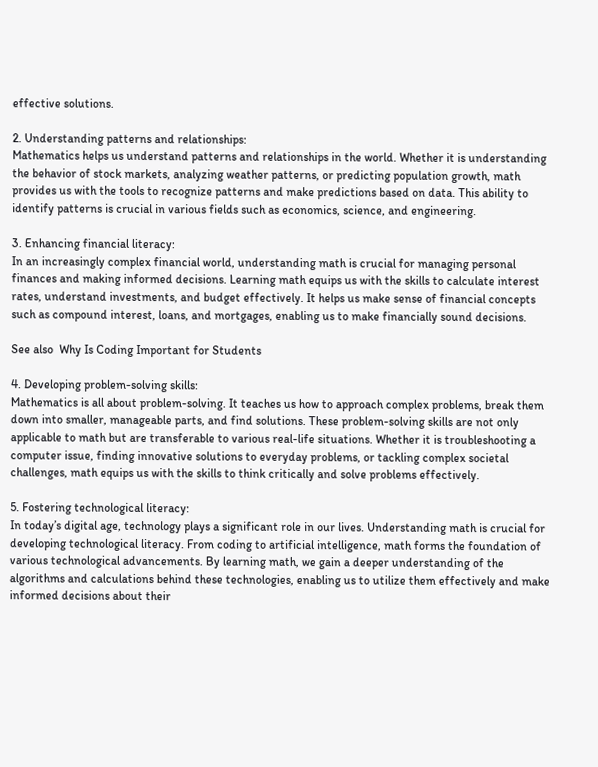effective solutions.

2. Understanding patterns and relationships:
Mathematics helps us understand patterns and relationships in the world. Whether it is understanding the behavior of stock markets, analyzing weather patterns, or predicting population growth, math provides us with the tools to recognize patterns and make predictions based on data. This ability to identify patterns is crucial in various fields such as economics, science, and engineering.

3. Enhancing financial literacy:
In an increasingly complex financial world, understanding math is crucial for managing personal finances and making informed decisions. Learning math equips us with the skills to calculate interest rates, understand investments, and budget effectively. It helps us make sense of financial concepts such as compound interest, loans, and mortgages, enabling us to make financially sound decisions.

See also  Why Is Coding Important for Students

4. Developing problem-solving skills:
Mathematics is all about problem-solving. It teaches us how to approach complex problems, break them down into smaller, manageable parts, and find solutions. These problem-solving skills are not only applicable to math but are transferable to various real-life situations. Whether it is troubleshooting a computer issue, finding innovative solutions to everyday problems, or tackling complex societal challenges, math equips us with the skills to think critically and solve problems effectively.

5. Fostering technological literacy:
In today’s digital age, technology plays a significant role in our lives. Understanding math is crucial for developing technological literacy. From coding to artificial intelligence, math forms the foundation of various technological advancements. By learning math, we gain a deeper understanding of the algorithms and calculations behind these technologies, enabling us to utilize them effectively and make informed decisions about their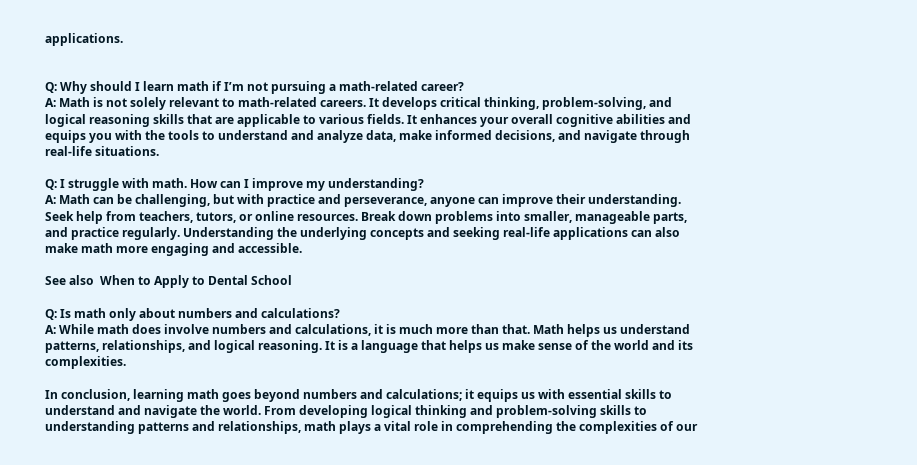applications.


Q: Why should I learn math if I’m not pursuing a math-related career?
A: Math is not solely relevant to math-related careers. It develops critical thinking, problem-solving, and logical reasoning skills that are applicable to various fields. It enhances your overall cognitive abilities and equips you with the tools to understand and analyze data, make informed decisions, and navigate through real-life situations.

Q: I struggle with math. How can I improve my understanding?
A: Math can be challenging, but with practice and perseverance, anyone can improve their understanding. Seek help from teachers, tutors, or online resources. Break down problems into smaller, manageable parts, and practice regularly. Understanding the underlying concepts and seeking real-life applications can also make math more engaging and accessible.

See also  When to Apply to Dental School

Q: Is math only about numbers and calculations?
A: While math does involve numbers and calculations, it is much more than that. Math helps us understand patterns, relationships, and logical reasoning. It is a language that helps us make sense of the world and its complexities.

In conclusion, learning math goes beyond numbers and calculations; it equips us with essential skills to understand and navigate the world. From developing logical thinking and problem-solving skills to understanding patterns and relationships, math plays a vital role in comprehending the complexities of our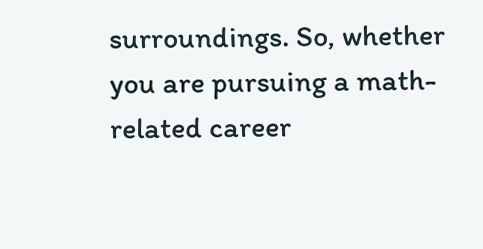surroundings. So, whether you are pursuing a math-related career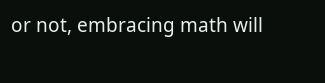or not, embracing math will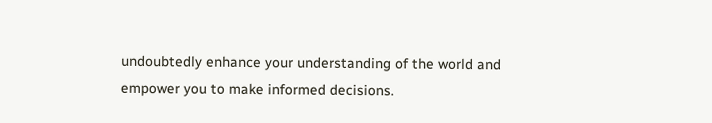undoubtedly enhance your understanding of the world and empower you to make informed decisions.